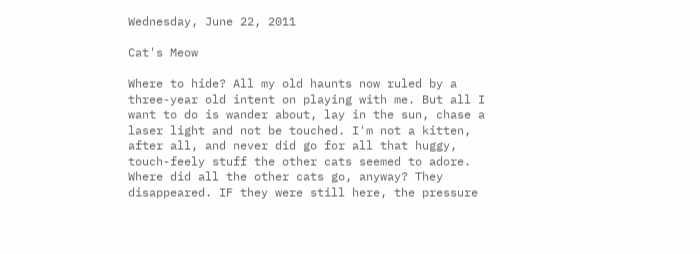Wednesday, June 22, 2011

Cat's Meow

Where to hide? All my old haunts now ruled by a three-year old intent on playing with me. But all I want to do is wander about, lay in the sun, chase a laser light and not be touched. I'm not a kitten, after all, and never did go for all that huggy, touch-feely stuff the other cats seemed to adore. Where did all the other cats go, anyway? They disappeared. IF they were still here, the pressure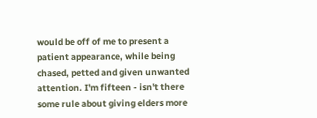would be off of me to present a patient appearance, while being chased, petted and given unwanted attention. I'm fifteen - isn't there some rule about giving elders more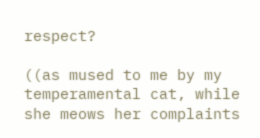respect?

((as mused to me by my temperamental cat, while she meows her complaints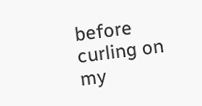before curling on my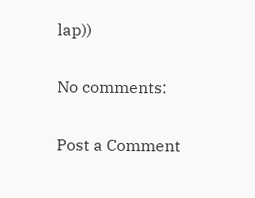lap))

No comments:

Post a Comment